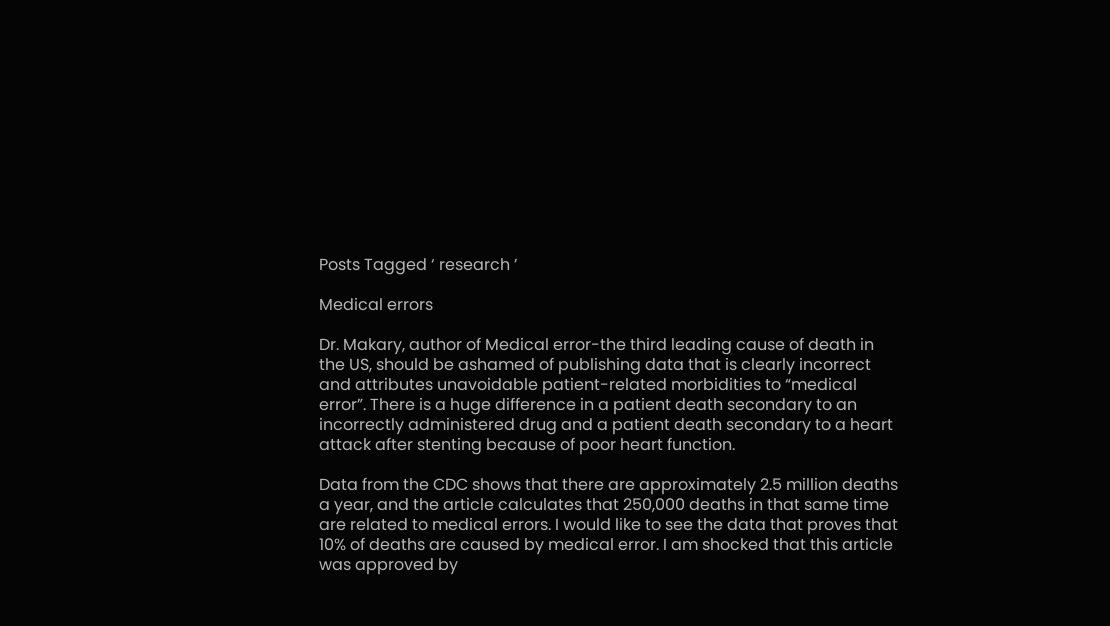Posts Tagged ‘ research ’

Medical errors

Dr. Makary, author of Medical error-the third leading cause of death in the US, should be ashamed of publishing data that is clearly incorrect and attributes unavoidable patient-related morbidities to “medical error”. There is a huge difference in a patient death secondary to an incorrectly administered drug and a patient death secondary to a heart attack after stenting because of poor heart function.

Data from the CDC shows that there are approximately 2.5 million deaths a year, and the article calculates that 250,000 deaths in that same time are related to medical errors. I would like to see the data that proves that 10% of deaths are caused by medical error. I am shocked that this article was approved by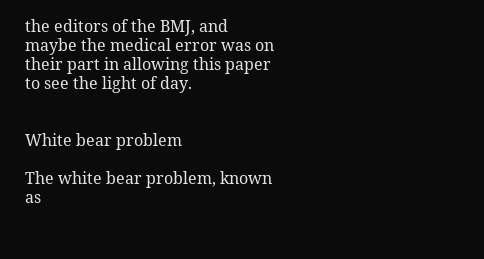the editors of the BMJ, and maybe the medical error was on their part in allowing this paper to see the light of day.


White bear problem

The white bear problem, known as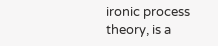ironic process theory, is a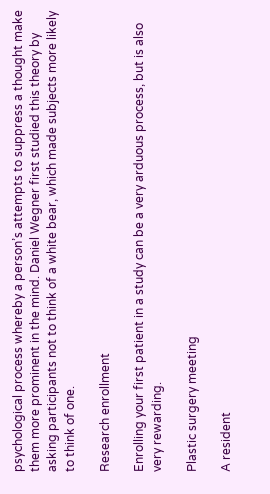psychological process whereby a person’s attempts to suppress a thought make them more prominent in the mind. Daniel Wegner first studied this theory by asking participants not to think of a white bear, which made subjects more likely to think of one.

Research enrollment

Enrolling your first patient in a study can be a very arduous process, but is also very rewarding.

Plastic surgery meeting

A resident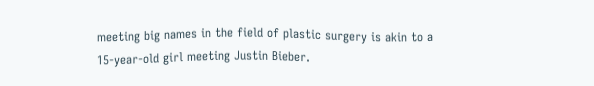meeting big names in the field of plastic surgery is akin to a 15-year-old girl meeting Justin Bieber.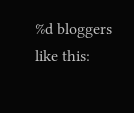%d bloggers like this: